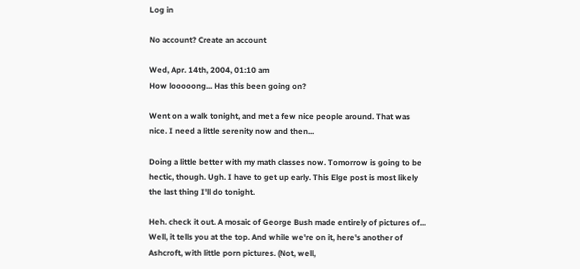Log in

No account? Create an account

Wed, Apr. 14th, 2004, 01:10 am
How looooong... Has this been going on?

Went on a walk tonight, and met a few nice people around. That was nice. I need a little serenity now and then...

Doing a little better with my math classes now. Tomorrow is going to be hectic, though. Ugh. I have to get up early. This Elge post is most likely the last thing I'll do tonight.

Heh. check it out. A mosaic of George Bush made entirely of pictures of... Well, it tells you at the top. And while we're on it, here's another of Ashcroft, with little porn pictures. (Not, well,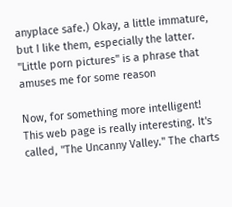anyplace safe.) Okay, a little immature, but I like them, especially the latter. "Little porn pictures" is a phrase that amuses me for some reason

Now, for something more intelligent! This web page is really interesting. It's called, "The Uncanny Valley." The charts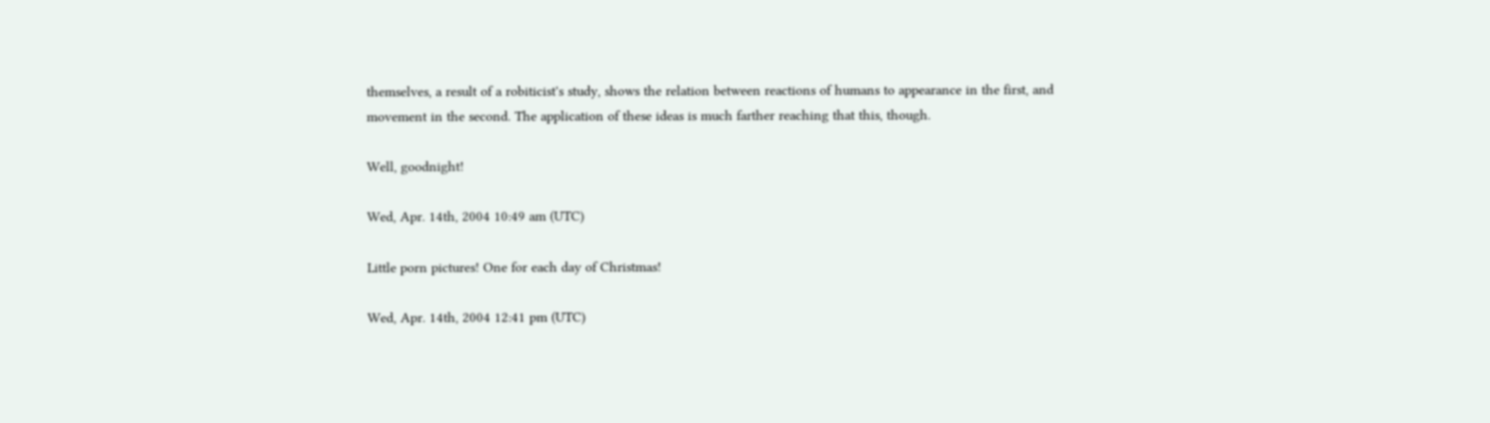themselves, a result of a robiticist's study, shows the relation between reactions of humans to appearance in the first, and movement in the second. The application of these ideas is much farther reaching that this, though.

Well, goodnight!

Wed, Apr. 14th, 2004 10:49 am (UTC)

Little porn pictures! One for each day of Christmas!

Wed, Apr. 14th, 2004 12:41 pm (UTC)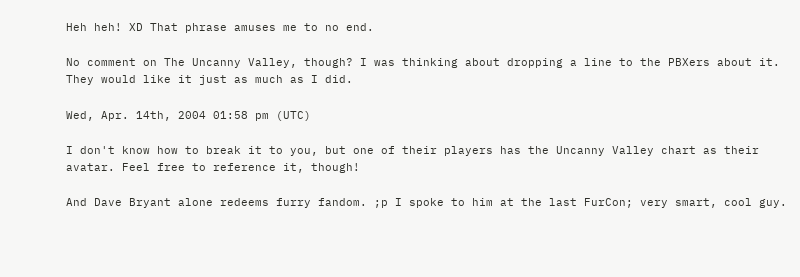Heh heh! XD That phrase amuses me to no end.

No comment on The Uncanny Valley, though? I was thinking about dropping a line to the PBXers about it. They would like it just as much as I did.

Wed, Apr. 14th, 2004 01:58 pm (UTC)

I don't know how to break it to you, but one of their players has the Uncanny Valley chart as their avatar. Feel free to reference it, though!

And Dave Bryant alone redeems furry fandom. ;p I spoke to him at the last FurCon; very smart, cool guy.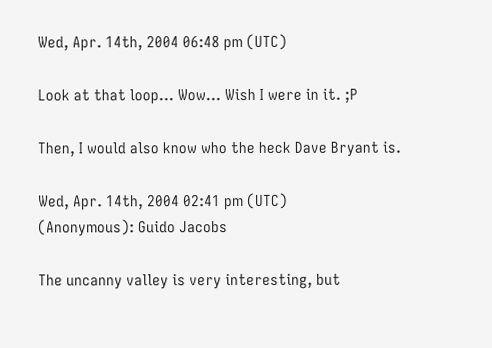Wed, Apr. 14th, 2004 06:48 pm (UTC)

Look at that loop... Wow... Wish I were in it. ;P

Then, I would also know who the heck Dave Bryant is.

Wed, Apr. 14th, 2004 02:41 pm (UTC)
(Anonymous): Guido Jacobs

The uncanny valley is very interesting, but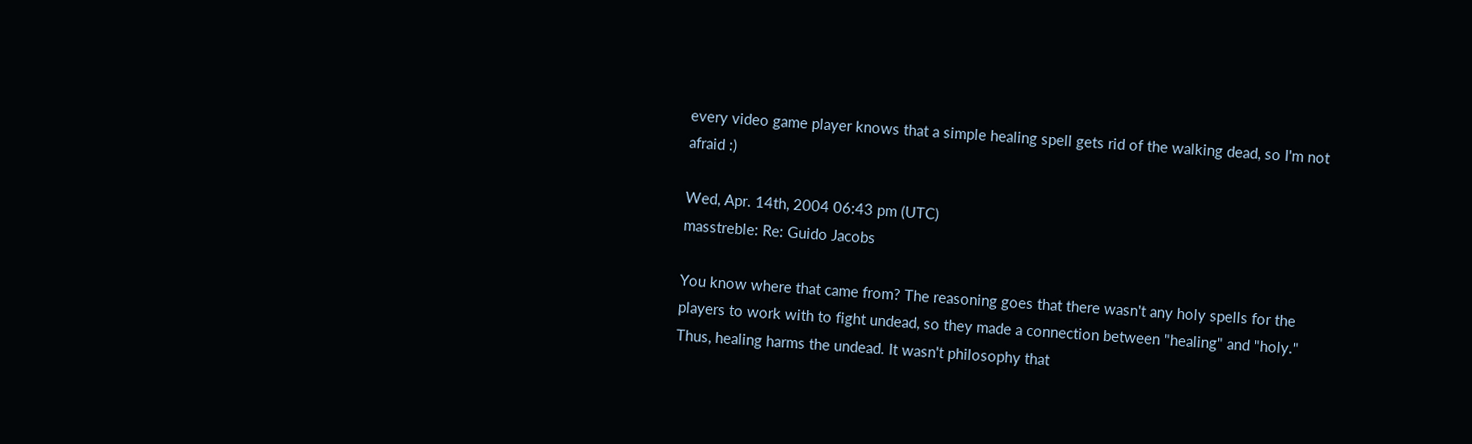every video game player knows that a simple healing spell gets rid of the walking dead, so I'm not afraid :)

Wed, Apr. 14th, 2004 06:43 pm (UTC)
masstreble: Re: Guido Jacobs

You know where that came from? The reasoning goes that there wasn't any holy spells for the players to work with to fight undead, so they made a connection between "healing" and "holy." Thus, healing harms the undead. It wasn't philosophy that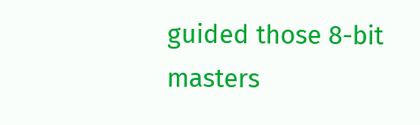guided those 8-bit masters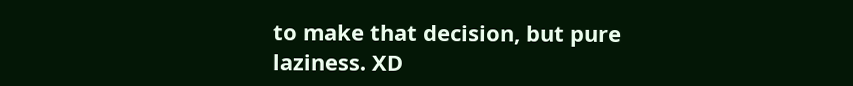to make that decision, but pure laziness. XD